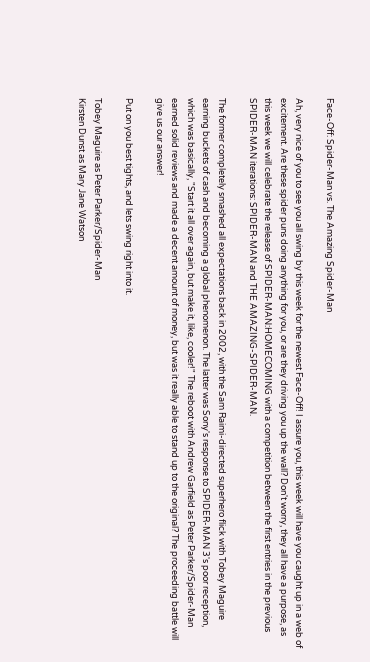Face-Off: Spider-Man vs. The Amazing Spider-Man

Ah, very nice of you to see you all swing by this week for the newest Face-Off! I assure you, this week will have you caught up in a web of excitement. Are these spider puns doing anything for you, or are they driving you up the wall? Don't worry, they all have a purpose, as this week we will celebrate the release of SPIDER-MAN:HOMECOMING with a competition between the first entries in the previous SPIDER-MAN iterations: SPIDER-MAN and THE AMAZING-SPIDER-MAN.

The former completely smashed all expectations back in 2002, with the Sam Raimi-directed superhero flick with Tobey Maguire earning buckets of cash and becoming a global phenomenon. The latter was Sony's response to SPIDER-MAN 3's poor reception, which was basically, "Start it all over again, but make it, like, cooler!" The reboot with Andrew Garfield as Peter Parker/Spider-Man earned solid reviews and made a decent amount of money, but was it really able to stand up to the original? The proceeding battle will give us our answer!

Put on you best tights, and lets swing right into it.

Tobey Maguire as Peter Parker/Spider-Man
Kirsten Dunst as Mary Jane Watson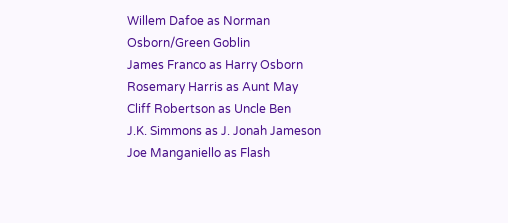Willem Dafoe as Norman Osborn/Green Goblin
James Franco as Harry Osborn
Rosemary Harris as Aunt May
Cliff Robertson as Uncle Ben
J.K. Simmons as J. Jonah Jameson
Joe Manganiello as Flash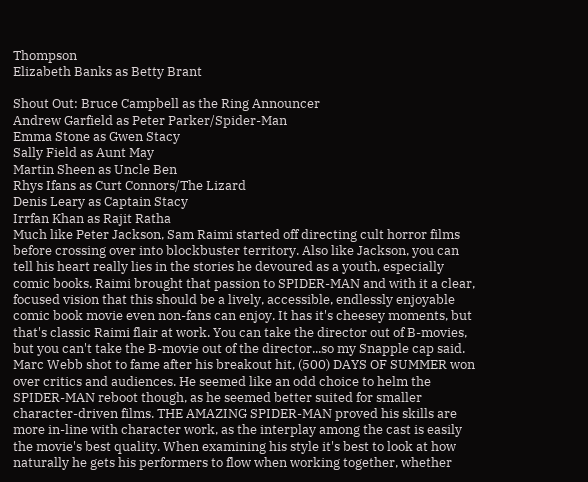Thompson
Elizabeth Banks as Betty Brant

Shout Out: Bruce Campbell as the Ring Announcer
Andrew Garfield as Peter Parker/Spider-Man
Emma Stone as Gwen Stacy
Sally Field as Aunt May
Martin Sheen as Uncle Ben
Rhys Ifans as Curt Connors/The Lizard
Denis Leary as Captain Stacy
Irrfan Khan as Rajit Ratha
Much like Peter Jackson, Sam Raimi started off directing cult horror films before crossing over into blockbuster territory. Also like Jackson, you can tell his heart really lies in the stories he devoured as a youth, especially comic books. Raimi brought that passion to SPIDER-MAN and with it a clear, focused vision that this should be a lively, accessible, endlessly enjoyable comic book movie even non-fans can enjoy. It has it's cheesey moments, but that's classic Raimi flair at work. You can take the director out of B-movies, but you can't take the B-movie out of the director...so my Snapple cap said.
Marc Webb shot to fame after his breakout hit, (500) DAYS OF SUMMER won over critics and audiences. He seemed like an odd choice to helm the SPIDER-MAN reboot though, as he seemed better suited for smaller character-driven films. THE AMAZING SPIDER-MAN proved his skills are more in-line with character work, as the interplay among the cast is easily the movie's best quality. When examining his style it's best to look at how naturally he gets his performers to flow when working together, whether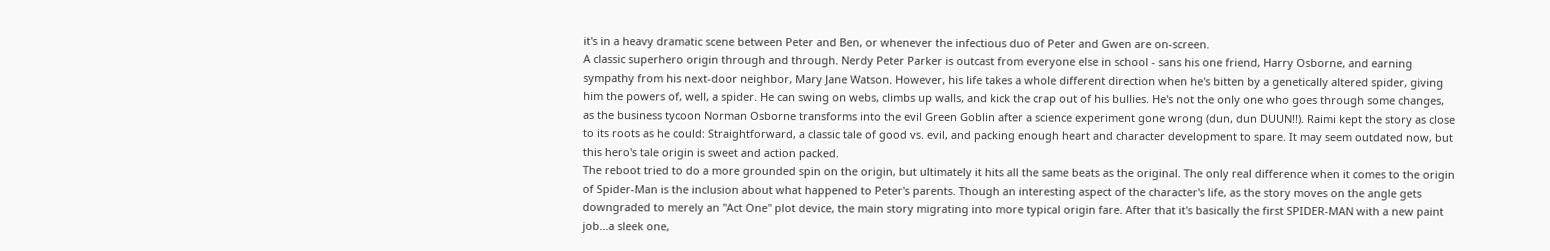it's in a heavy dramatic scene between Peter and Ben, or whenever the infectious duo of Peter and Gwen are on-screen.
A classic superhero origin through and through. Nerdy Peter Parker is outcast from everyone else in school - sans his one friend, Harry Osborne, and earning sympathy from his next-door neighbor, Mary Jane Watson. However, his life takes a whole different direction when he's bitten by a genetically altered spider, giving him the powers of, well, a spider. He can swing on webs, climbs up walls, and kick the crap out of his bullies. He's not the only one who goes through some changes, as the business tycoon Norman Osborne transforms into the evil Green Goblin after a science experiment gone wrong (dun, dun DUUN!!). Raimi kept the story as close to its roots as he could: Straightforward, a classic tale of good vs. evil, and packing enough heart and character development to spare. It may seem outdated now, but this hero's tale origin is sweet and action packed.
The reboot tried to do a more grounded spin on the origin, but ultimately it hits all the same beats as the original. The only real difference when it comes to the origin of Spider-Man is the inclusion about what happened to Peter's parents. Though an interesting aspect of the character's life, as the story moves on the angle gets downgraded to merely an "Act One" plot device, the main story migrating into more typical origin fare. After that it's basically the first SPIDER-MAN with a new paint job...a sleek one,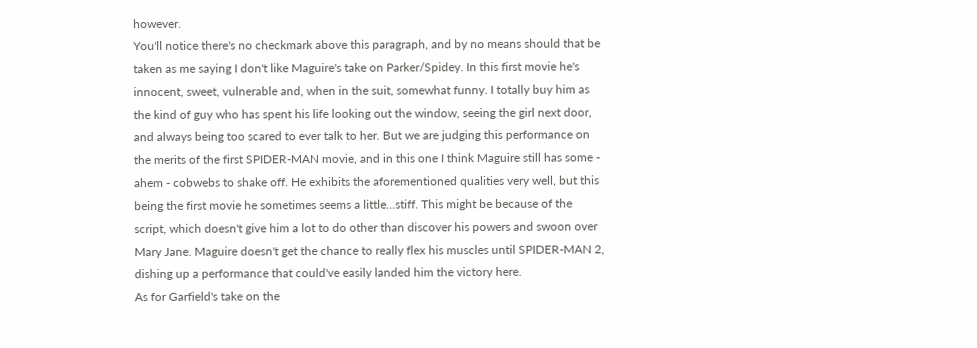however.
You'll notice there's no checkmark above this paragraph, and by no means should that be taken as me saying I don't like Maguire's take on Parker/Spidey. In this first movie he's innocent, sweet, vulnerable and, when in the suit, somewhat funny. I totally buy him as the kind of guy who has spent his life looking out the window, seeing the girl next door, and always being too scared to ever talk to her. But we are judging this performance on the merits of the first SPIDER-MAN movie, and in this one I think Maguire still has some - ahem - cobwebs to shake off. He exhibits the aforementioned qualities very well, but this being the first movie he sometimes seems a little...stiff. This might be because of the script, which doesn't give him a lot to do other than discover his powers and swoon over Mary Jane. Maguire doesn't get the chance to really flex his muscles until SPIDER-MAN 2, dishing up a performance that could've easily landed him the victory here.
As for Garfield's take on the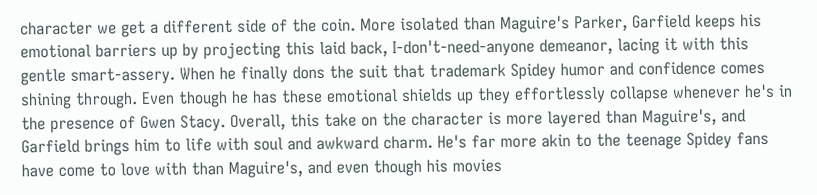character we get a different side of the coin. More isolated than Maguire's Parker, Garfield keeps his emotional barriers up by projecting this laid back, I-don't-need-anyone demeanor, lacing it with this gentle smart-assery. When he finally dons the suit that trademark Spidey humor and confidence comes shining through. Even though he has these emotional shields up they effortlessly collapse whenever he's in the presence of Gwen Stacy. Overall, this take on the character is more layered than Maguire's, and Garfield brings him to life with soul and awkward charm. He's far more akin to the teenage Spidey fans have come to love with than Maguire's, and even though his movies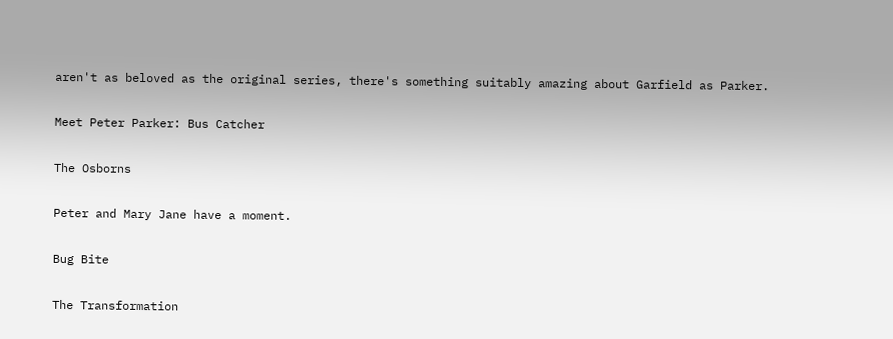aren't as beloved as the original series, there's something suitably amazing about Garfield as Parker.

Meet Peter Parker: Bus Catcher

The Osborns

Peter and Mary Jane have a moment.

Bug Bite

The Transformation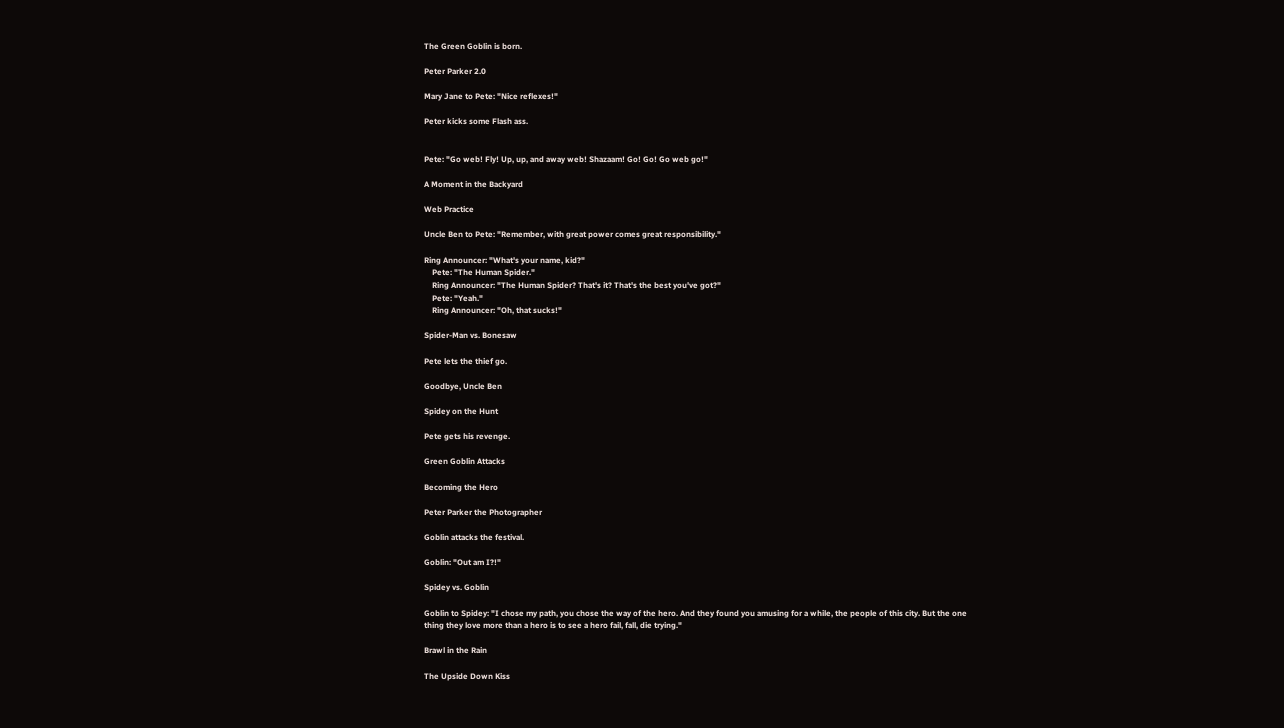The Green Goblin is born.

Peter Parker 2.0

Mary Jane to Pete: "Nice reflexes!"

Peter kicks some Flash ass.


Pete: "Go web! Fly! Up, up, and away web! Shazaam! Go! Go! Go web go!"

A Moment in the Backyard

Web Practice

Uncle Ben to Pete: "Remember, with great power comes great responsibility."

Ring Announcer: "What's your name, kid?"
    Pete: "The Human Spider."
    Ring Announcer: "The Human Spider? That's it? That's the best you've got?"
    Pete: "Yeah."
    Ring Announcer: "Oh, that sucks!"

Spider-Man vs. Bonesaw

Pete lets the thief go.

Goodbye, Uncle Ben

Spidey on the Hunt

Pete gets his revenge.

Green Goblin Attacks

Becoming the Hero

Peter Parker the Photographer

Goblin attacks the festival.

Goblin: "Out am I?!"

Spidey vs. Goblin

Goblin to Spidey: "I chose my path, you chose the way of the hero. And they found you amusing for a while, the people of this city. But the one thing they love more than a hero is to see a hero fail, fall, die trying."

Brawl in the Rain

The Upside Down Kiss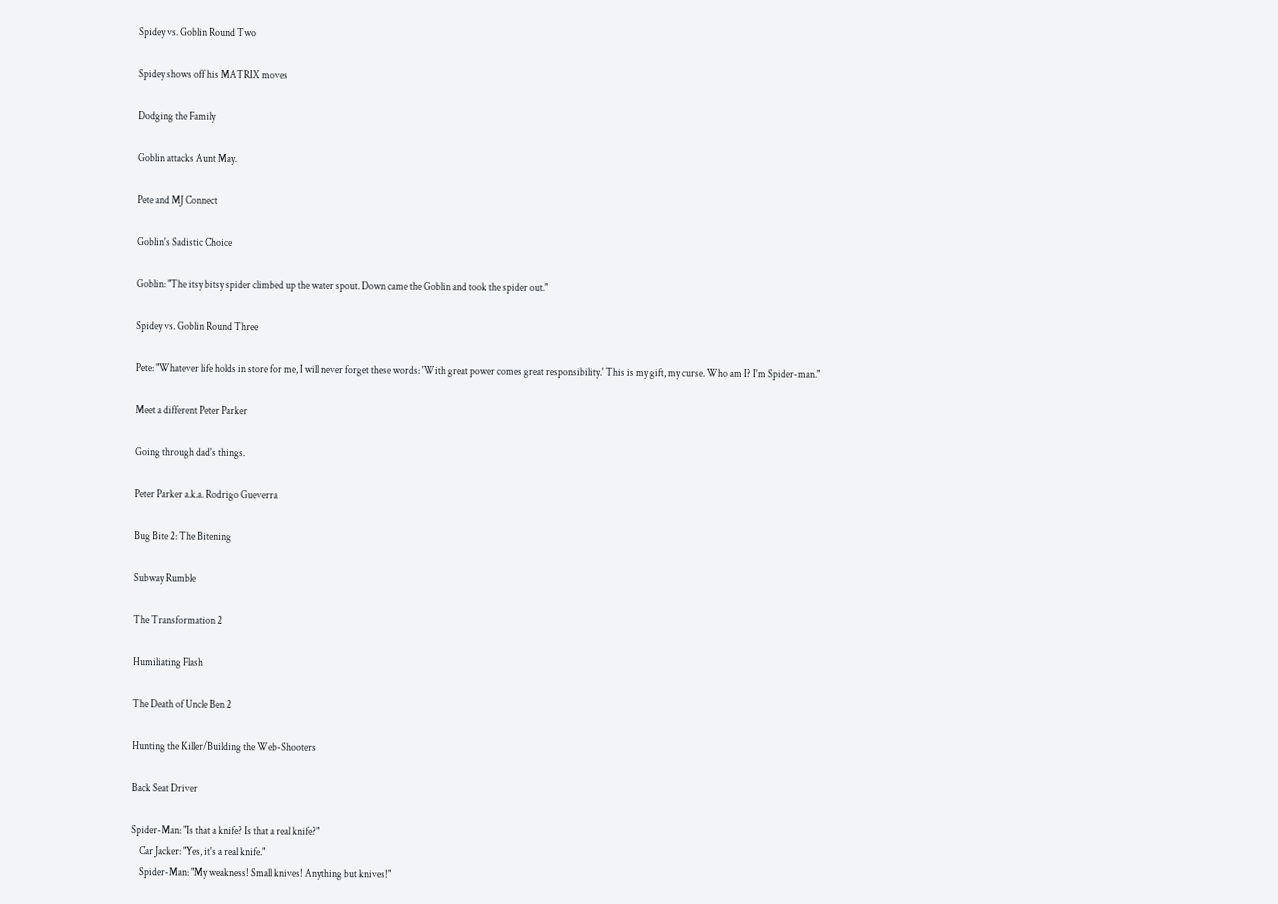Spidey vs. Goblin Round Two

Spidey shows off his MATRIX moves

Dodging the Family

Goblin attacks Aunt May.

Pete and MJ Connect

Goblin's Sadistic Choice

Goblin: "The itsy bitsy spider climbed up the water spout. Down came the Goblin and took the spider out."

Spidey vs. Goblin Round Three

Pete: "Whatever life holds in store for me, I will never forget these words: 'With great power comes great responsibility.' This is my gift, my curse. Who am I? I'm Spider-man."

Meet a different Peter Parker

Going through dad's things.

Peter Parker a.k.a. Rodrigo Gueverra

Bug Bite 2: The Bitening

Subway Rumble

The Transformation 2

Humiliating Flash

The Death of Uncle Ben 2

Hunting the Killer/Building the Web-Shooters

Back Seat Driver

Spider-Man: "Is that a knife? Is that a real knife?"
    Car Jacker: "Yes, it's a real knife."
    Spider-Man: "My weakness! Small knives! Anything but knives!"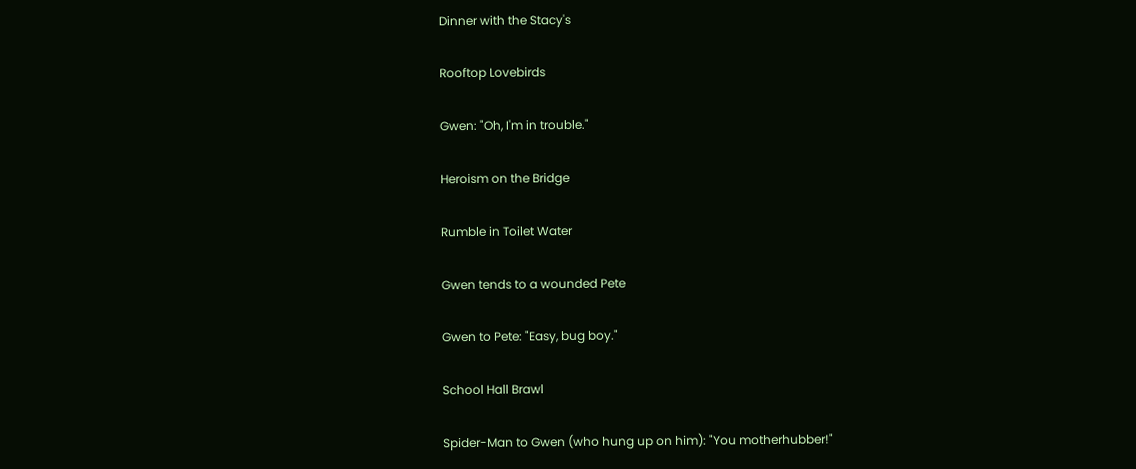Dinner with the Stacy's

Rooftop Lovebirds

Gwen: "Oh, I'm in trouble."

Heroism on the Bridge

Rumble in Toilet Water

Gwen tends to a wounded Pete

Gwen to Pete: "Easy, bug boy."

School Hall Brawl

Spider-Man to Gwen (who hung up on him): "You motherhubber!"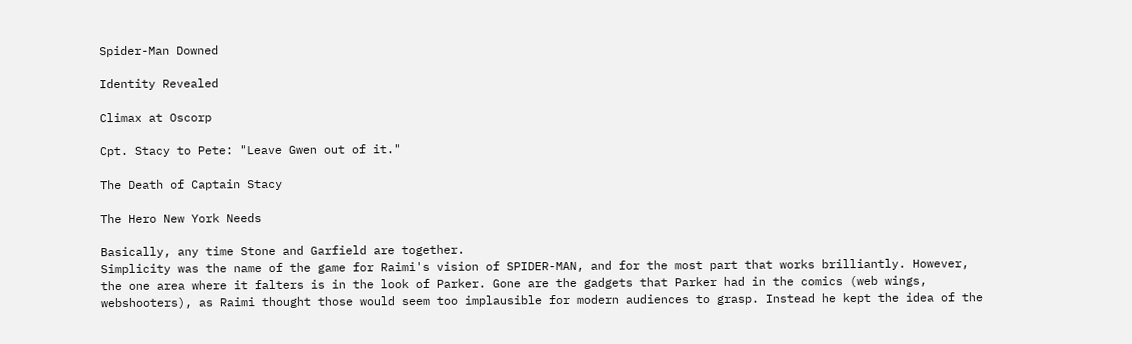Spider-Man Downed

Identity Revealed

Climax at Oscorp

Cpt. Stacy to Pete: "Leave Gwen out of it."

The Death of Captain Stacy

The Hero New York Needs

Basically, any time Stone and Garfield are together.
Simplicity was the name of the game for Raimi's vision of SPIDER-MAN, and for the most part that works brilliantly. However, the one area where it falters is in the look of Parker. Gone are the gadgets that Parker had in the comics (web wings, webshooters), as Raimi thought those would seem too implausible for modern audiences to grasp. Instead he kept the idea of the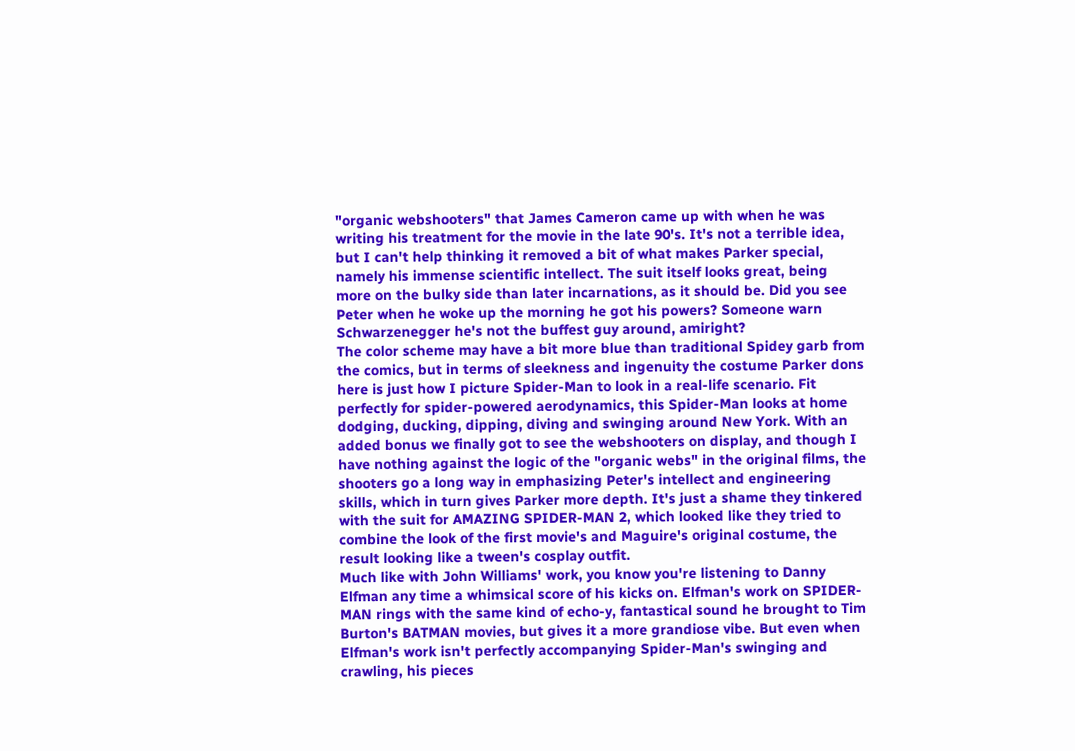"organic webshooters" that James Cameron came up with when he was writing his treatment for the movie in the late 90's. It's not a terrible idea, but I can't help thinking it removed a bit of what makes Parker special, namely his immense scientific intellect. The suit itself looks great, being more on the bulky side than later incarnations, as it should be. Did you see Peter when he woke up the morning he got his powers? Someone warn Schwarzenegger he's not the buffest guy around, amiright?
The color scheme may have a bit more blue than traditional Spidey garb from the comics, but in terms of sleekness and ingenuity the costume Parker dons here is just how I picture Spider-Man to look in a real-life scenario. Fit perfectly for spider-powered aerodynamics, this Spider-Man looks at home dodging, ducking, dipping, diving and swinging around New York. With an added bonus we finally got to see the webshooters on display, and though I have nothing against the logic of the "organic webs" in the original films, the shooters go a long way in emphasizing Peter's intellect and engineering skills, which in turn gives Parker more depth. It's just a shame they tinkered with the suit for AMAZING SPIDER-MAN 2, which looked like they tried to combine the look of the first movie's and Maguire's original costume, the result looking like a tween's cosplay outfit.
Much like with John Williams' work, you know you're listening to Danny Elfman any time a whimsical score of his kicks on. Elfman's work on SPIDER-MAN rings with the same kind of echo-y, fantastical sound he brought to Tim Burton's BATMAN movies, but gives it a more grandiose vibe. But even when Elfman's work isn't perfectly accompanying Spider-Man's swinging and crawling, his pieces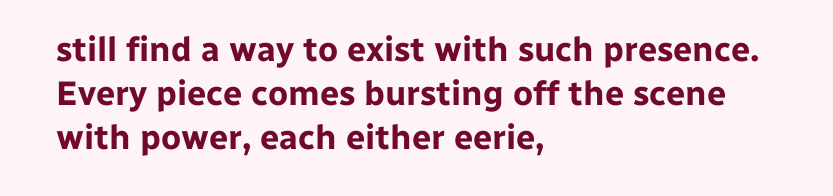still find a way to exist with such presence. Every piece comes bursting off the scene with power, each either eerie,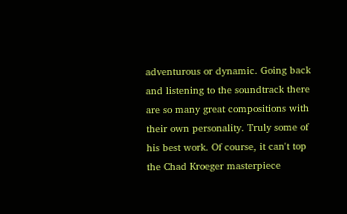adventurous or dynamic. Going back and listening to the soundtrack there are so many great compositions with their own personality. Truly some of his best work. Of course, it can't top the Chad Kroeger masterpiece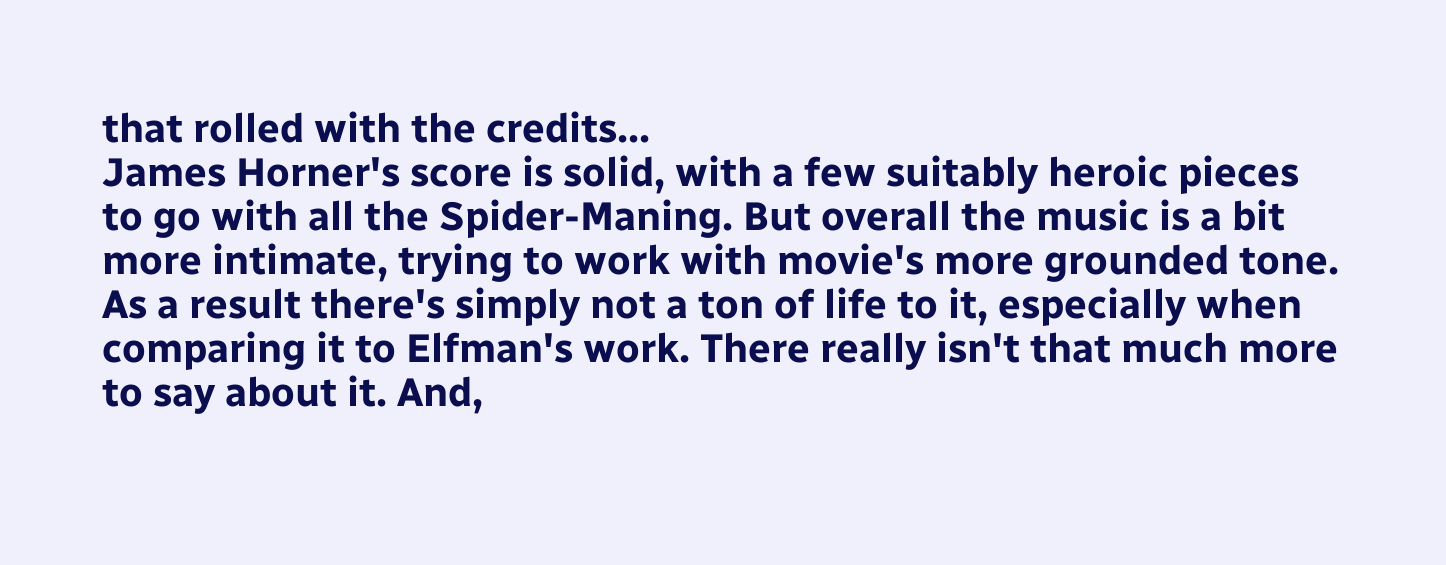that rolled with the credits...
James Horner's score is solid, with a few suitably heroic pieces to go with all the Spider-Maning. But overall the music is a bit more intimate, trying to work with movie's more grounded tone. As a result there's simply not a ton of life to it, especially when comparing it to Elfman's work. There really isn't that much more to say about it. And,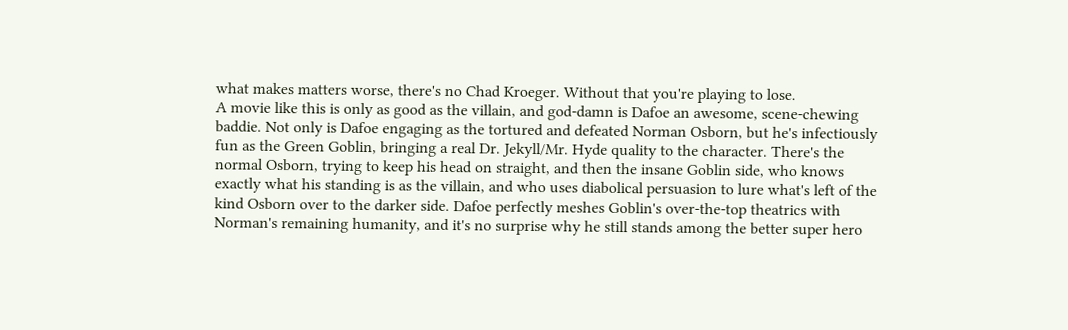what makes matters worse, there's no Chad Kroeger. Without that you're playing to lose.
A movie like this is only as good as the villain, and god-damn is Dafoe an awesome, scene-chewing baddie. Not only is Dafoe engaging as the tortured and defeated Norman Osborn, but he's infectiously fun as the Green Goblin, bringing a real Dr. Jekyll/Mr. Hyde quality to the character. There's the normal Osborn, trying to keep his head on straight, and then the insane Goblin side, who knows exactly what his standing is as the villain, and who uses diabolical persuasion to lure what's left of the kind Osborn over to the darker side. Dafoe perfectly meshes Goblin's over-the-top theatrics with Norman's remaining humanity, and it's no surprise why he still stands among the better super hero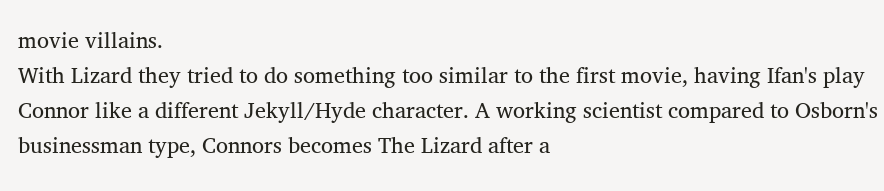movie villains.
With Lizard they tried to do something too similar to the first movie, having Ifan's play Connor like a different Jekyll/Hyde character. A working scientist compared to Osborn's businessman type, Connors becomes The Lizard after a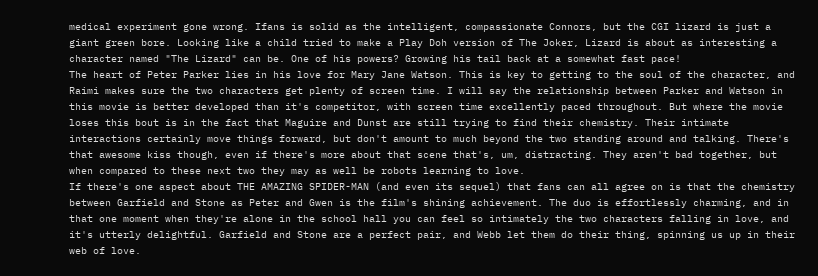medical experiment gone wrong. Ifans is solid as the intelligent, compassionate Connors, but the CGI lizard is just a giant green bore. Looking like a child tried to make a Play Doh version of The Joker, Lizard is about as interesting a character named "The Lizard" can be. One of his powers? Growing his tail back at a somewhat fast pace!
The heart of Peter Parker lies in his love for Mary Jane Watson. This is key to getting to the soul of the character, and Raimi makes sure the two characters get plenty of screen time. I will say the relationship between Parker and Watson in this movie is better developed than it's competitor, with screen time excellently paced throughout. But where the movie loses this bout is in the fact that Maguire and Dunst are still trying to find their chemistry. Their intimate interactions certainly move things forward, but don't amount to much beyond the two standing around and talking. There's that awesome kiss though, even if there's more about that scene that's, um, distracting. They aren't bad together, but when compared to these next two they may as well be robots learning to love.
If there's one aspect about THE AMAZING SPIDER-MAN (and even its sequel) that fans can all agree on is that the chemistry between Garfield and Stone as Peter and Gwen is the film's shining achievement. The duo is effortlessly charming, and in that one moment when they're alone in the school hall you can feel so intimately the two characters falling in love, and it's utterly delightful. Garfield and Stone are a perfect pair, and Webb let them do their thing, spinning us up in their web of love.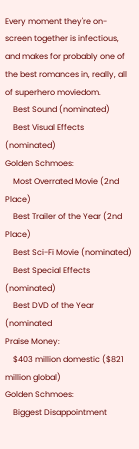Every moment they're on-screen together is infectious, and makes for probably one of the best romances in, really, all of superhero moviedom.
    Best Sound (nominated)
    Best Visual Effects (nominated)
Golden Schmoes:
    Most Overrated Movie (2nd Place)
    Best Trailer of the Year (2nd Place)
    Best Sci-Fi Movie (nominated)
    Best Special Effects (nominated)
    Best DVD of the Year (nominated
Praise Money:
    $403 million domestic ($821 million global)
Golden Schmoes:
    Biggest Disappointment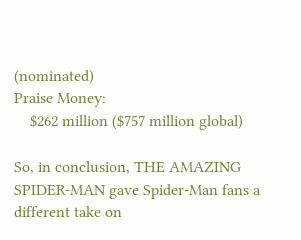(nominated)
Praise Money:
    $262 million ($757 million global)

So, in conclusion, THE AMAZING SPIDER-MAN gave Spider-Man fans a different take on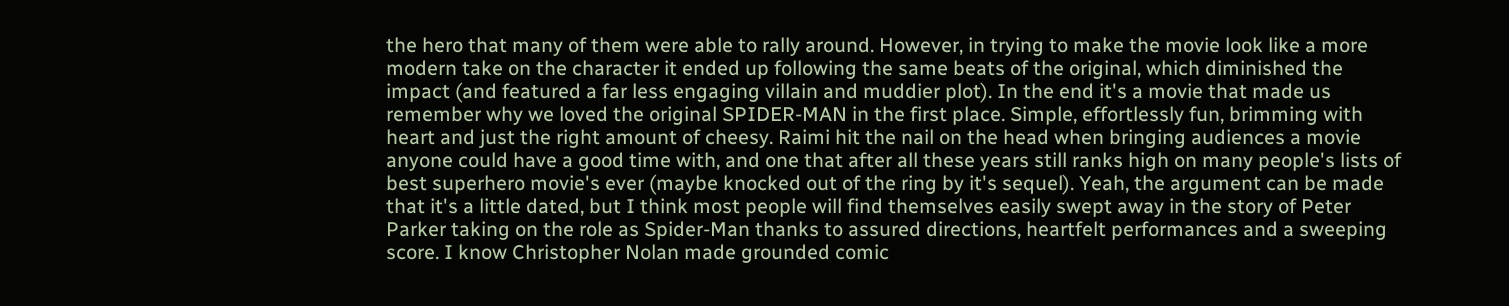the hero that many of them were able to rally around. However, in trying to make the movie look like a more modern take on the character it ended up following the same beats of the original, which diminished the impact (and featured a far less engaging villain and muddier plot). In the end it's a movie that made us remember why we loved the original SPIDER-MAN in the first place. Simple, effortlessly fun, brimming with heart and just the right amount of cheesy. Raimi hit the nail on the head when bringing audiences a movie anyone could have a good time with, and one that after all these years still ranks high on many people's lists of best superhero movie's ever (maybe knocked out of the ring by it's sequel). Yeah, the argument can be made that it's a little dated, but I think most people will find themselves easily swept away in the story of Peter Parker taking on the role as Spider-Man thanks to assured directions, heartfelt performances and a sweeping score. I know Christopher Nolan made grounded comic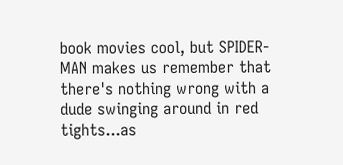book movies cool, but SPIDER-MAN makes us remember that there's nothing wrong with a dude swinging around in red tights...as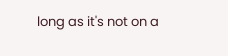long as it's not on a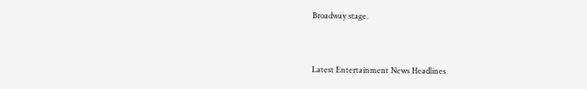Broadway stage.



Latest Entertainment News Headlines